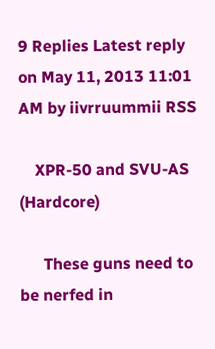9 Replies Latest reply on May 11, 2013 11:01 AM by iivrruummii RSS

    XPR-50 and SVU-AS (Hardcore)

      These guns need to be nerfed in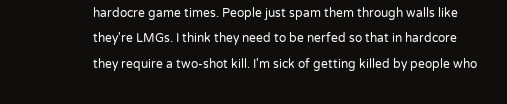hardocre game times. People just spam them through walls like they're LMGs. I think they need to be nerfed so that in hardcore they require a two-shot kill. I'm sick of getting killed by people who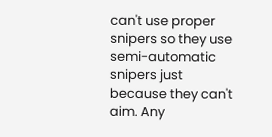can't use proper snipers so they use semi-automatic snipers just because they can't aim. Any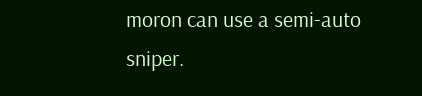moron can use a semi-auto sniper.